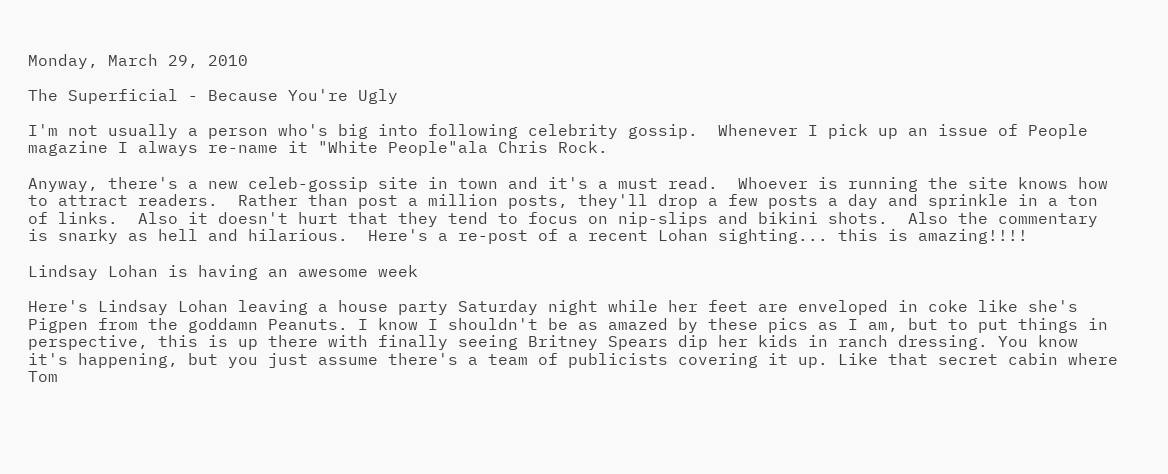Monday, March 29, 2010

The Superficial - Because You're Ugly

I'm not usually a person who's big into following celebrity gossip.  Whenever I pick up an issue of People magazine I always re-name it "White People"ala Chris Rock.

Anyway, there's a new celeb-gossip site in town and it's a must read.  Whoever is running the site knows how to attract readers.  Rather than post a million posts, they'll drop a few posts a day and sprinkle in a ton of links.  Also it doesn't hurt that they tend to focus on nip-slips and bikini shots.  Also the commentary is snarky as hell and hilarious.  Here's a re-post of a recent Lohan sighting... this is amazing!!!!

Lindsay Lohan is having an awesome week

Here's Lindsay Lohan leaving a house party Saturday night while her feet are enveloped in coke like she's Pigpen from the goddamn Peanuts. I know I shouldn't be as amazed by these pics as I am, but to put things in perspective, this is up there with finally seeing Britney Spears dip her kids in ranch dressing. You know it's happening, but you just assume there's a team of publicists covering it up. Like that secret cabin where Tom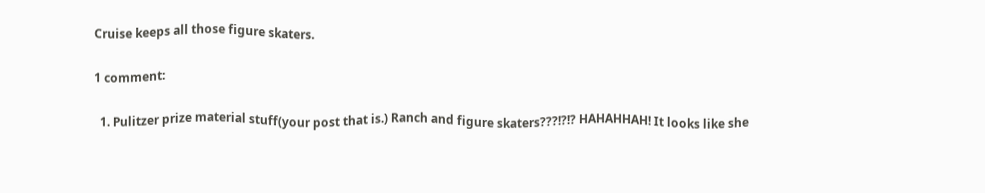Cruise keeps all those figure skaters.

1 comment:

  1. Pulitzer prize material stuff(your post that is.) Ranch and figure skaters???!?!? HAHAHHAH! It looks like she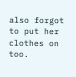also forgot to put her clothes on too.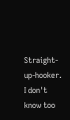Straight-up-hooker. I don't know too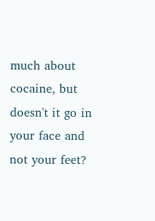much about cocaine, but doesn't it go in your face and not your feet?